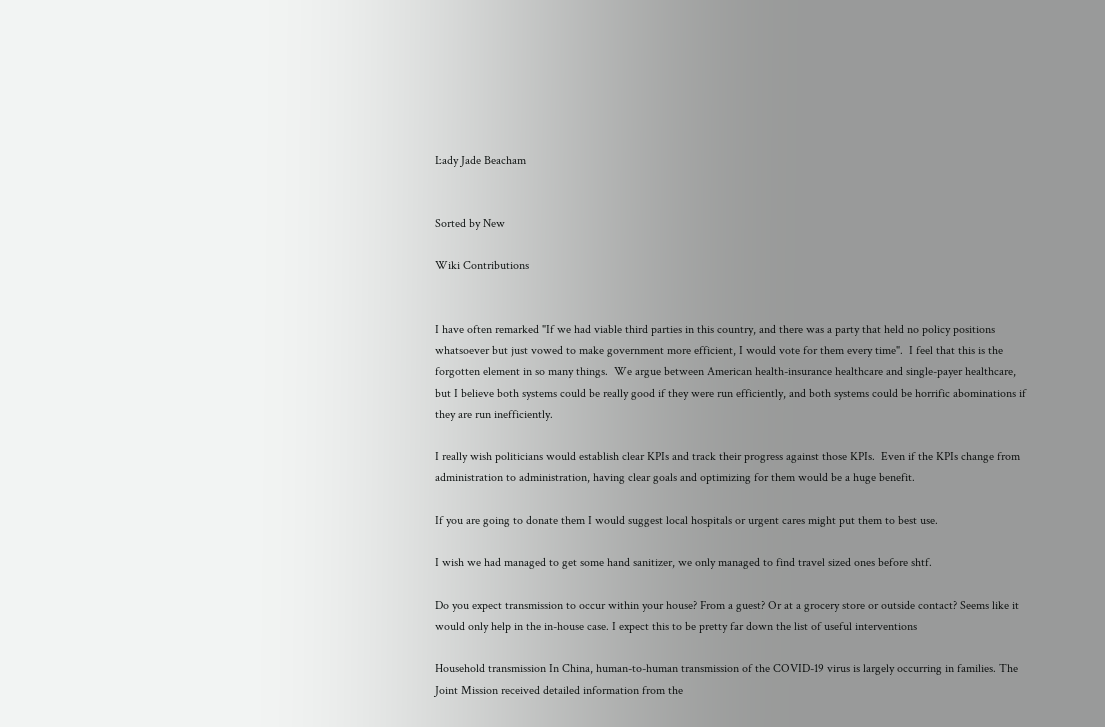Ŀady Jade Beacham


Sorted by New

Wiki Contributions


I have often remarked "If we had viable third parties in this country, and there was a party that held no policy positions whatsoever but just vowed to make government more efficient, I would vote for them every time".  I feel that this is the forgotten element in so many things.  We argue between American health-insurance healthcare and single-payer healthcare, but I believe both systems could be really good if they were run efficiently, and both systems could be horrific abominations if they are run inefficiently.

I really wish politicians would establish clear KPIs and track their progress against those KPIs.  Even if the KPIs change from administration to administration, having clear goals and optimizing for them would be a huge benefit.

If you are going to donate them I would suggest local hospitals or urgent cares might put them to best use.

I wish we had managed to get some hand sanitizer, we only managed to find travel sized ones before shtf.

Do you expect transmission to occur within your house? From a guest? Or at a grocery store or outside contact? Seems like it would only help in the in-house case. I expect this to be pretty far down the list of useful interventions

Household transmission In China, human-to-human transmission of the COVID-19 virus is largely occurring in families. The Joint Mission received detailed information from the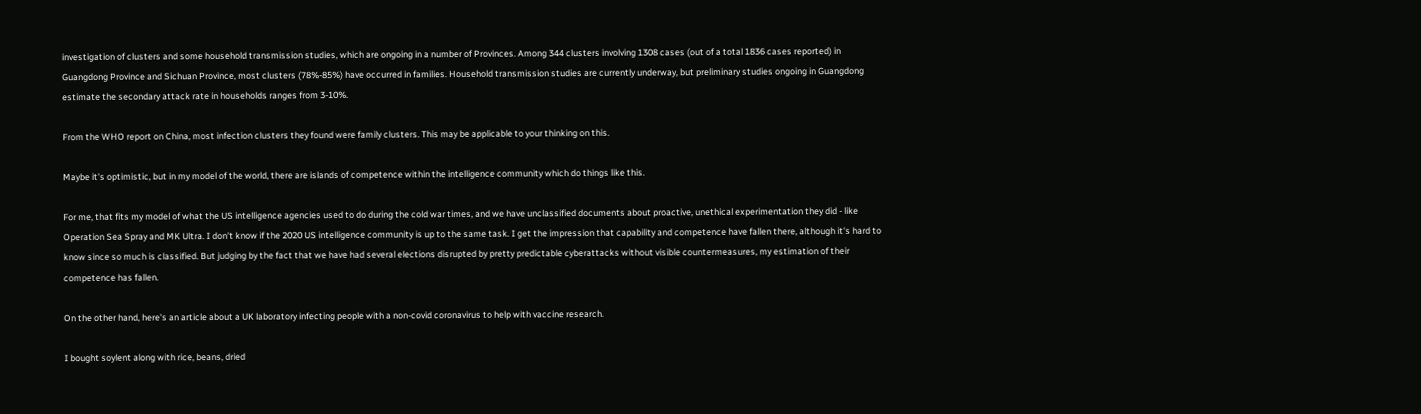investigation of clusters and some household transmission studies, which are ongoing in a number of Provinces. Among 344 clusters involving 1308 cases (out of a total 1836 cases reported) in Guangdong Province and Sichuan Province, most clusters (78%-85%) have occurred in families. Household transmission studies are currently underway, but preliminary studies ongoing in Guangdong estimate the secondary attack rate in households ranges from 3-10%.

From the WHO report on China, most infection clusters they found were family clusters. This may be applicable to your thinking on this.

Maybe it's optimistic, but in my model of the world, there are islands of competence within the intelligence community which do things like this.

For me, that fits my model of what the US intelligence agencies used to do during the cold war times, and we have unclassified documents about proactive, unethical experimentation they did - like Operation Sea Spray and MK Ultra. I don't know if the 2020 US intelligence community is up to the same task. I get the impression that capability and competence have fallen there, although it's hard to know since so much is classified. But judging by the fact that we have had several elections disrupted by pretty predictable cyberattacks without visible countermeasures, my estimation of their competence has fallen.

On the other hand, here's an article about a UK laboratory infecting people with a non-covid coronavirus to help with vaccine research.

I bought soylent along with rice, beans, dried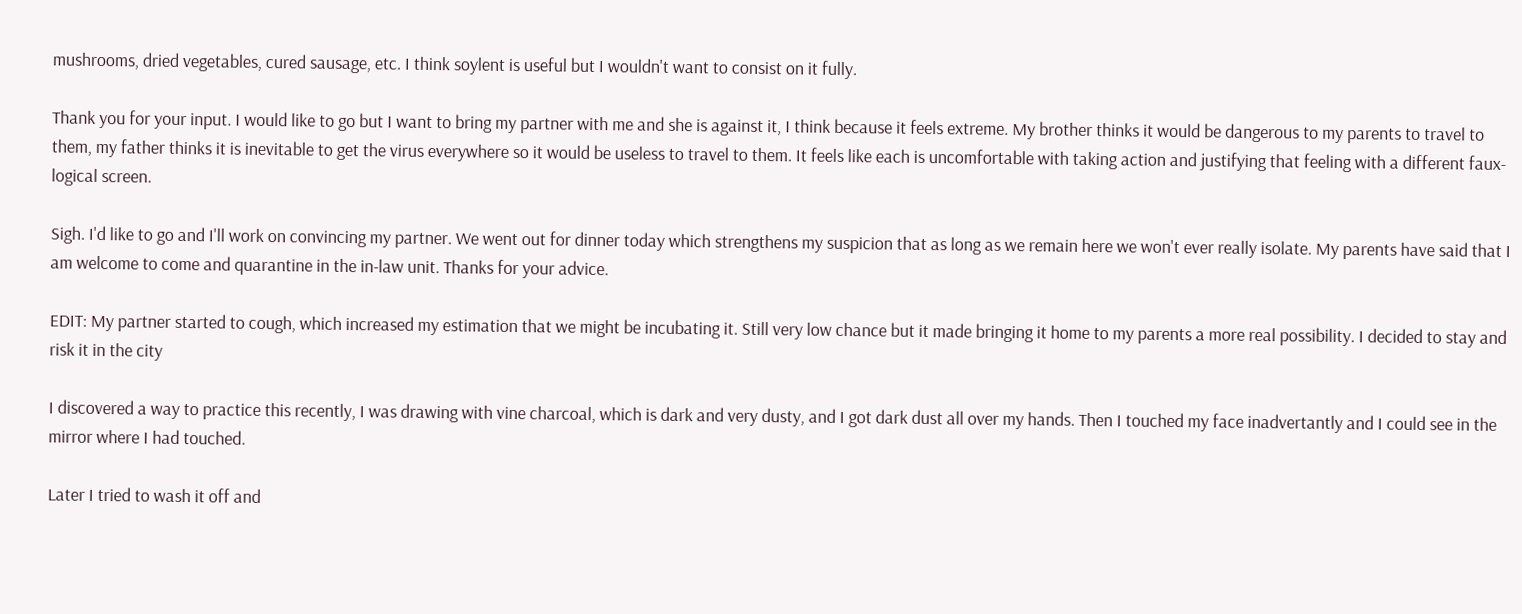mushrooms, dried vegetables, cured sausage, etc. I think soylent is useful but I wouldn't want to consist on it fully.

Thank you for your input. I would like to go but I want to bring my partner with me and she is against it, I think because it feels extreme. My brother thinks it would be dangerous to my parents to travel to them, my father thinks it is inevitable to get the virus everywhere so it would be useless to travel to them. It feels like each is uncomfortable with taking action and justifying that feeling with a different faux-logical screen.

Sigh. I'd like to go and I'll work on convincing my partner. We went out for dinner today which strengthens my suspicion that as long as we remain here we won't ever really isolate. My parents have said that I am welcome to come and quarantine in the in-law unit. Thanks for your advice.

EDIT: My partner started to cough, which increased my estimation that we might be incubating it. Still very low chance but it made bringing it home to my parents a more real possibility. I decided to stay and risk it in the city

I discovered a way to practice this recently, I was drawing with vine charcoal, which is dark and very dusty, and I got dark dust all over my hands. Then I touched my face inadvertantly and I could see in the mirror where I had touched.

Later I tried to wash it off and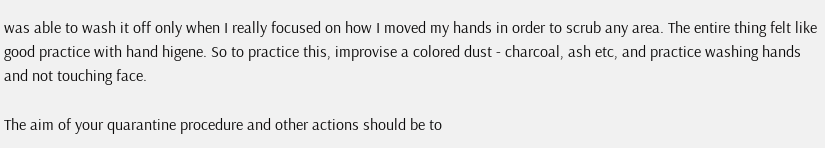was able to wash it off only when I really focused on how I moved my hands in order to scrub any area. The entire thing felt like good practice with hand higene. So to practice this, improvise a colored dust - charcoal, ash etc, and practice washing hands and not touching face.

The aim of your quarantine procedure and other actions should be to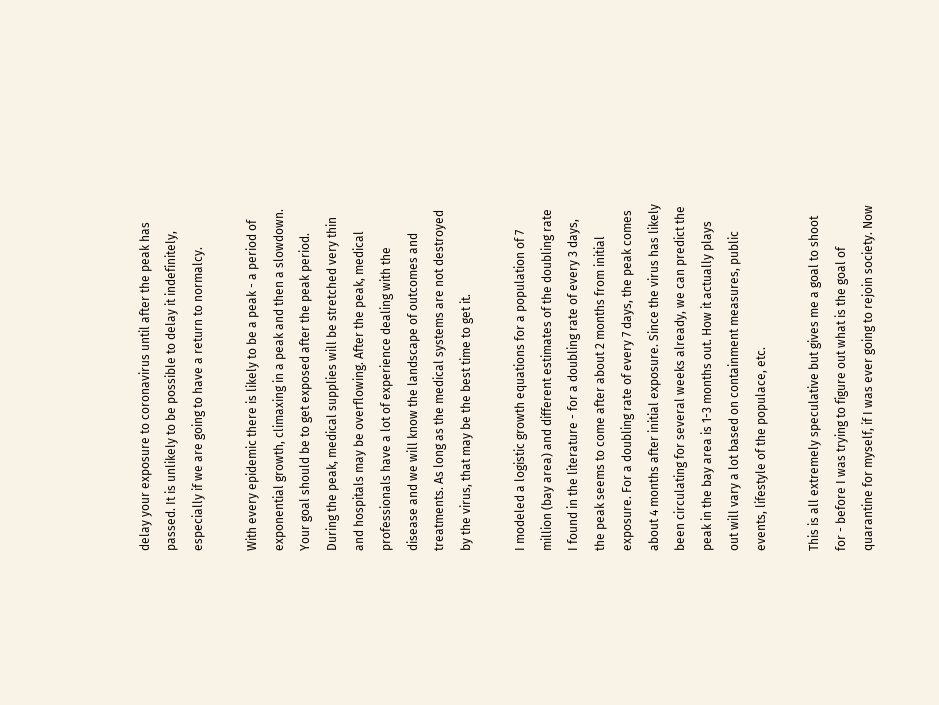delay your exposure to coronavirus until after the peak has passed. It is unlikely to be possible to delay it indefinitely, especially if we are going to have a return to normalcy.

With every epidemic there is likely to be a peak - a period of exponential growth, climaxing in a peak and then a slowdown. Your goal should be to get exposed after the peak period. During the peak, medical supplies will be stretched very thin and hospitals may be overflowing. After the peak, medical professionals have a lot of experience dealing with the disease and we will know the landscape of outcomes and treatments. As long as the medical systems are not destroyed by the virus, that may be the best time to get it.

I modeled a logistic growth equations for a population of 7 million (bay area) and different estimates of the doubling rate I found in the literature - for a doubling rate of every 3 days, the peak seems to come after about 2 months from initial exposure. For a doubling rate of every 7 days, the peak comes about 4 months after initial exposure. Since the virus has likely been circulating for several weeks already, we can predict the peak in the bay area is 1-3 months out. How it actually plays out will vary a lot based on containment measures, public events, lifestyle of the populace, etc.

This is all extremely speculative but gives me a goal to shoot for - before I was trying to figure out what is the goal of quarantine for myself, if I was ever going to rejoin society. Now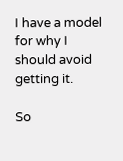I have a model for why I should avoid getting it.

So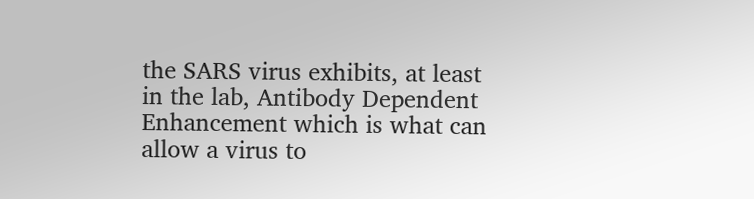the SARS virus exhibits, at least in the lab, Antibody Dependent Enhancement which is what can allow a virus to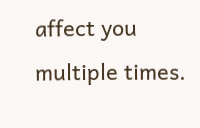affect you multiple times.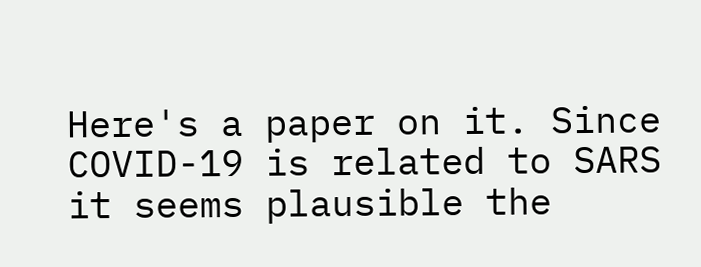Here's a paper on it. Since COVID-19 is related to SARS it seems plausible the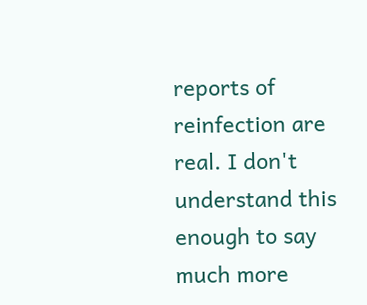reports of reinfection are real. I don't understand this enough to say much more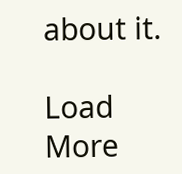about it.

Load More